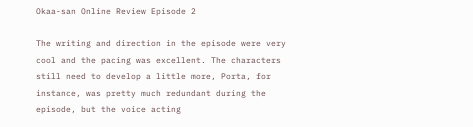Okaa-san Online Review Episode 2

The writing and direction in the episode were very cool and the pacing was excellent. The characters still need to develop a little more, Porta, for instance, was pretty much redundant during the episode, but the voice acting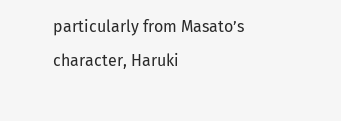particularly from Masato’s character, Haruki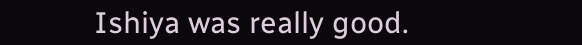Ishiya was really good.